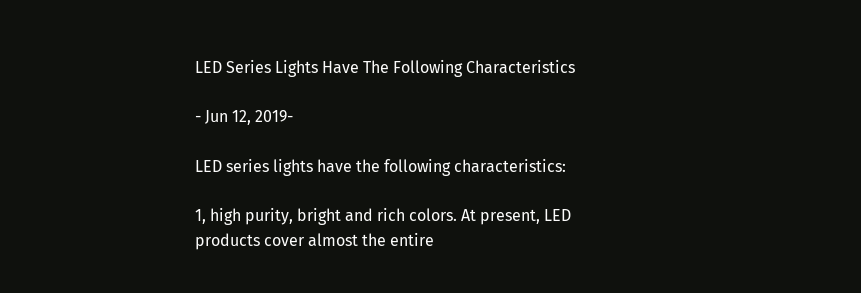LED Series Lights Have The Following Characteristics

- Jun 12, 2019-

LED series lights have the following characteristics:

1, high purity, bright and rich colors. At present, LED products cover almost the entire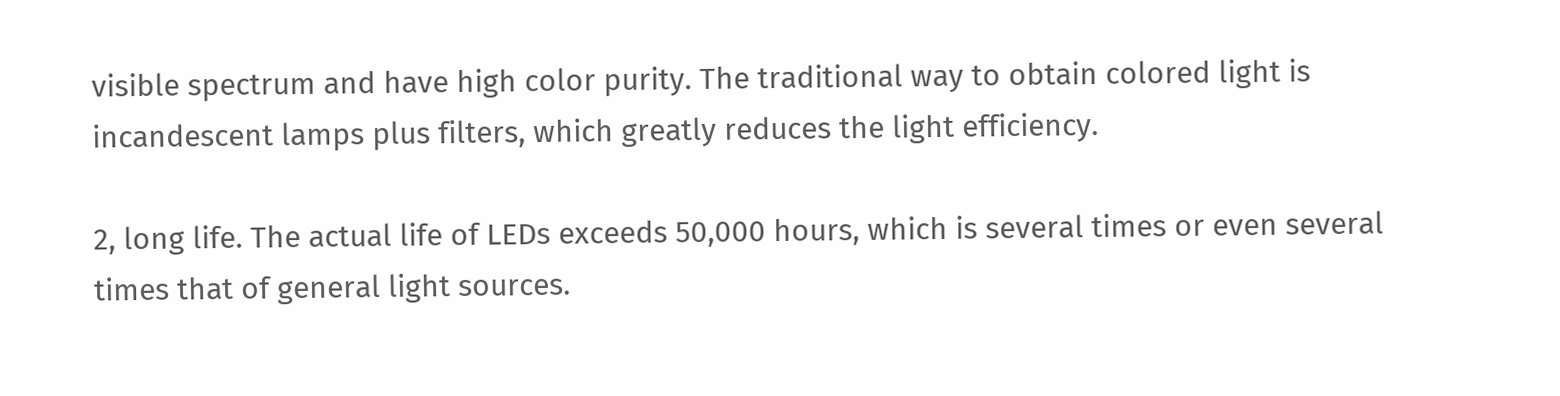visible spectrum and have high color purity. The traditional way to obtain colored light is incandescent lamps plus filters, which greatly reduces the light efficiency.

2, long life. The actual life of LEDs exceeds 50,000 hours, which is several times or even several times that of general light sources.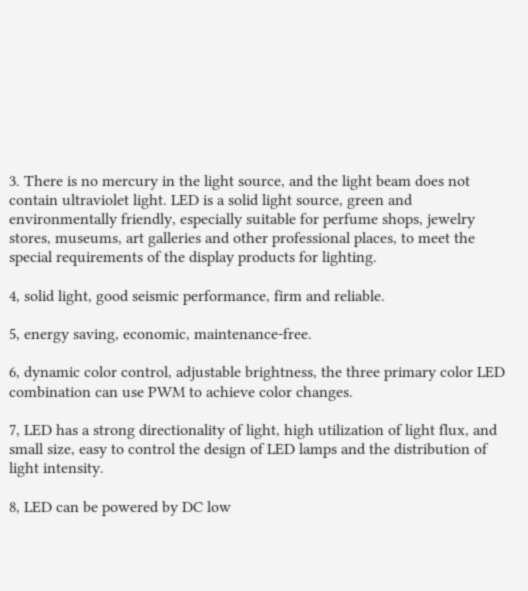3. There is no mercury in the light source, and the light beam does not contain ultraviolet light. LED is a solid light source, green and environmentally friendly, especially suitable for perfume shops, jewelry stores, museums, art galleries and other professional places, to meet the special requirements of the display products for lighting.

4, solid light, good seismic performance, firm and reliable.

5, energy saving, economic, maintenance-free.

6, dynamic color control, adjustable brightness, the three primary color LED combination can use PWM to achieve color changes.

7, LED has a strong directionality of light, high utilization of light flux, and small size, easy to control the design of LED lamps and the distribution of light intensity.

8, LED can be powered by DC low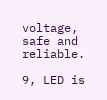voltage, safe and reliable.

9, LED is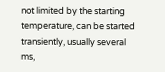not limited by the starting temperature, can be started transiently, usually several ms,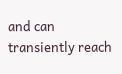and can transiently reach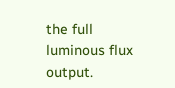the full luminous flux output.